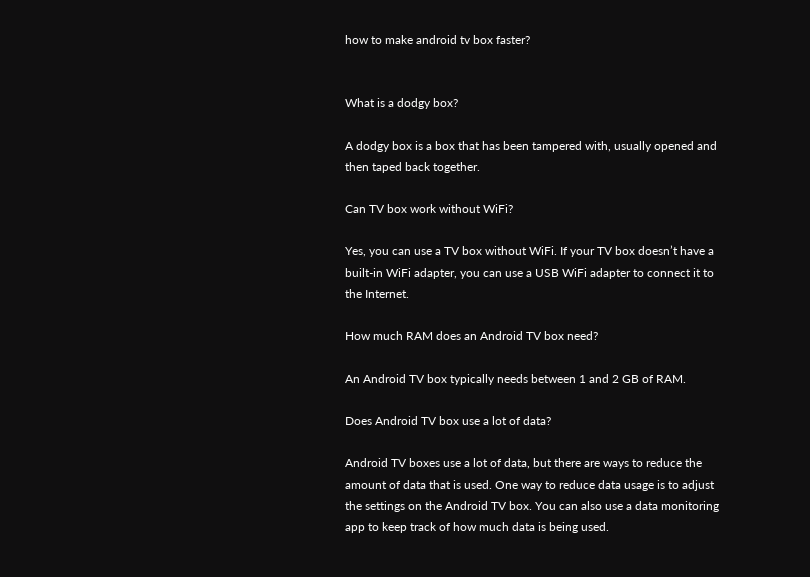how to make android tv box faster?


What is a dodgy box?

A dodgy box is a box that has been tampered with, usually opened and then taped back together.

Can TV box work without WiFi?

Yes, you can use a TV box without WiFi. If your TV box doesn’t have a built-in WiFi adapter, you can use a USB WiFi adapter to connect it to the Internet.

How much RAM does an Android TV box need?

An Android TV box typically needs between 1 and 2 GB of RAM.

Does Android TV box use a lot of data?

Android TV boxes use a lot of data, but there are ways to reduce the amount of data that is used. One way to reduce data usage is to adjust the settings on the Android TV box. You can also use a data monitoring app to keep track of how much data is being used.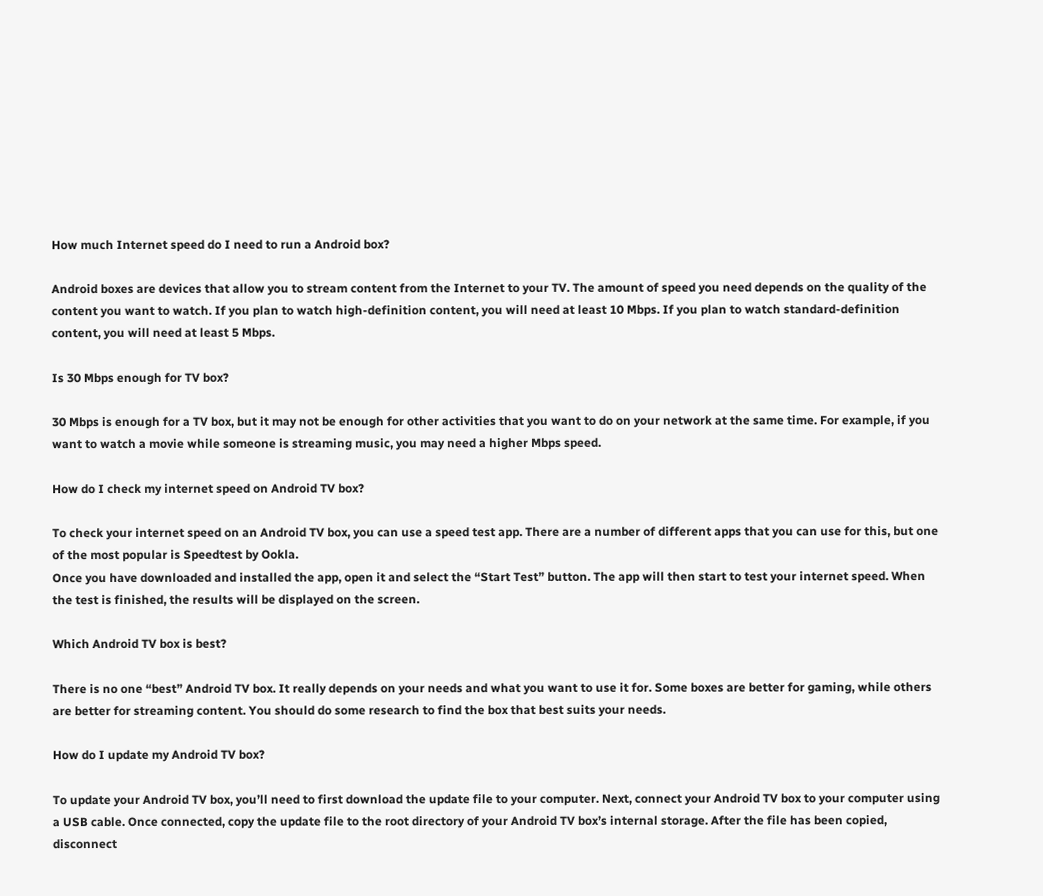How much Internet speed do I need to run a Android box?

Android boxes are devices that allow you to stream content from the Internet to your TV. The amount of speed you need depends on the quality of the content you want to watch. If you plan to watch high-definition content, you will need at least 10 Mbps. If you plan to watch standard-definition content, you will need at least 5 Mbps.

Is 30 Mbps enough for TV box?

30 Mbps is enough for a TV box, but it may not be enough for other activities that you want to do on your network at the same time. For example, if you want to watch a movie while someone is streaming music, you may need a higher Mbps speed.

How do I check my internet speed on Android TV box?

To check your internet speed on an Android TV box, you can use a speed test app. There are a number of different apps that you can use for this, but one of the most popular is Speedtest by Ookla.
Once you have downloaded and installed the app, open it and select the “Start Test” button. The app will then start to test your internet speed. When the test is finished, the results will be displayed on the screen.

Which Android TV box is best?

There is no one “best” Android TV box. It really depends on your needs and what you want to use it for. Some boxes are better for gaming, while others are better for streaming content. You should do some research to find the box that best suits your needs.

How do I update my Android TV box?

To update your Android TV box, you’ll need to first download the update file to your computer. Next, connect your Android TV box to your computer using a USB cable. Once connected, copy the update file to the root directory of your Android TV box’s internal storage. After the file has been copied, disconnect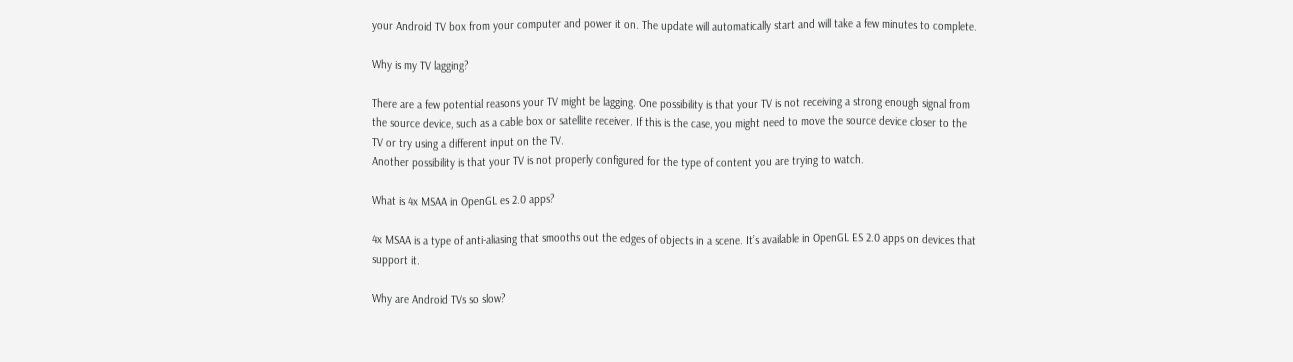your Android TV box from your computer and power it on. The update will automatically start and will take a few minutes to complete.

Why is my TV lagging?

There are a few potential reasons your TV might be lagging. One possibility is that your TV is not receiving a strong enough signal from the source device, such as a cable box or satellite receiver. If this is the case, you might need to move the source device closer to the TV or try using a different input on the TV.
Another possibility is that your TV is not properly configured for the type of content you are trying to watch.

What is 4x MSAA in OpenGL es 2.0 apps?

4x MSAA is a type of anti-aliasing that smooths out the edges of objects in a scene. It’s available in OpenGL ES 2.0 apps on devices that support it.

Why are Android TVs so slow?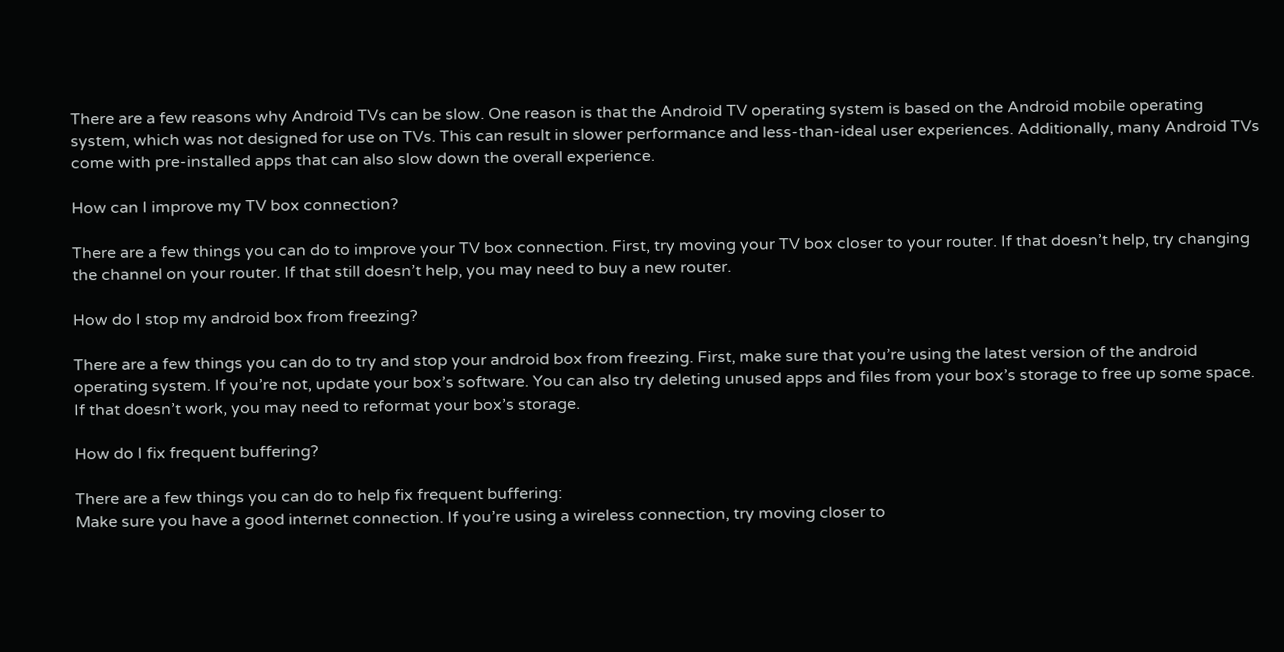There are a few reasons why Android TVs can be slow. One reason is that the Android TV operating system is based on the Android mobile operating system, which was not designed for use on TVs. This can result in slower performance and less-than-ideal user experiences. Additionally, many Android TVs come with pre-installed apps that can also slow down the overall experience.

How can I improve my TV box connection?

There are a few things you can do to improve your TV box connection. First, try moving your TV box closer to your router. If that doesn’t help, try changing the channel on your router. If that still doesn’t help, you may need to buy a new router.

How do I stop my android box from freezing?

There are a few things you can do to try and stop your android box from freezing. First, make sure that you’re using the latest version of the android operating system. If you’re not, update your box’s software. You can also try deleting unused apps and files from your box’s storage to free up some space. If that doesn’t work, you may need to reformat your box’s storage.

How do I fix frequent buffering?

There are a few things you can do to help fix frequent buffering:
Make sure you have a good internet connection. If you’re using a wireless connection, try moving closer to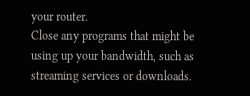your router.
Close any programs that might be using up your bandwidth, such as streaming services or downloads.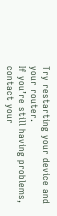Try restarting your device and your router.
If you’re still having problems, contact your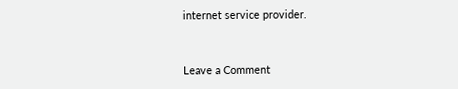internet service provider.


Leave a Comment